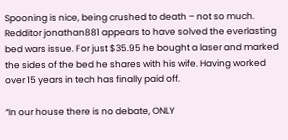Spooning is nice, being crushed to death – not so much. Redditor jonathan881 appears to have solved the everlasting bed wars issue. For just $35.95 he bought a laser and marked the sides of the bed he shares with his wife. Having worked over 15 years in tech has finally paid off.

“In our house there is no debate, ONLY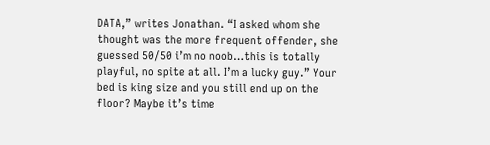DATA,” writes Jonathan. “I asked whom she thought was the more frequent offender, she guessed 50/50 i’m no noob…this is totally playful, no spite at all. I’m a lucky guy.” Your bed is king size and you still end up on the floor? Maybe it’s time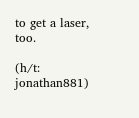to get a laser, too.

(h/t: jonathan881)